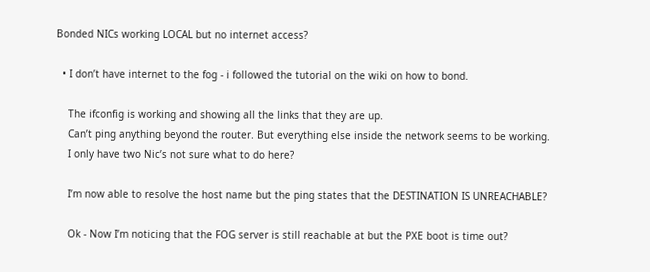Bonded NICs working LOCAL but no internet access?

  • I don’t have internet to the fog - i followed the tutorial on the wiki on how to bond.

    The ifconfig is working and showing all the links that they are up.
    Can’t ping anything beyond the router. But everything else inside the network seems to be working.
    I only have two Nic’s not sure what to do here?

    I’m now able to resolve the host name but the ping states that the DESTINATION IS UNREACHABLE?

    Ok - Now I’m noticing that the FOG server is still reachable at but the PXE boot is time out?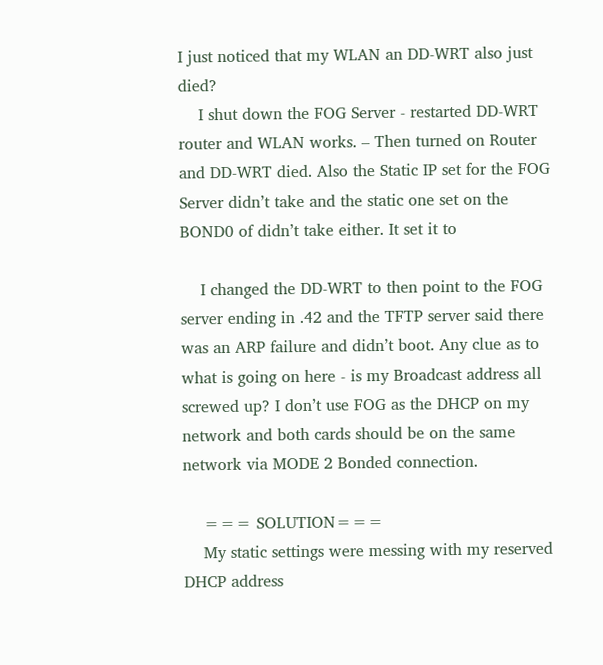I just noticed that my WLAN an DD-WRT also just died?
    I shut down the FOG Server - restarted DD-WRT router and WLAN works. – Then turned on Router and DD-WRT died. Also the Static IP set for the FOG Server didn’t take and the static one set on the BOND0 of didn’t take either. It set it to

    I changed the DD-WRT to then point to the FOG server ending in .42 and the TFTP server said there was an ARP failure and didn’t boot. Any clue as to what is going on here - is my Broadcast address all screwed up? I don’t use FOG as the DHCP on my network and both cards should be on the same network via MODE 2 Bonded connection.

    === SOLUTION===
    My static settings were messing with my reserved DHCP address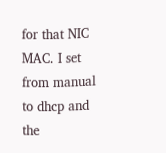for that NIC MAC. I set from manual to dhcp and the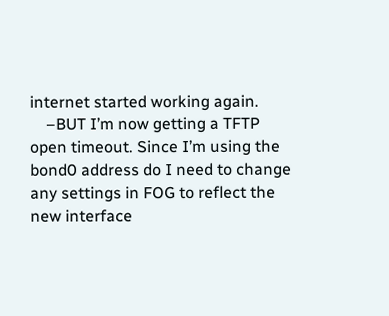internet started working again.
    –BUT I’m now getting a TFTP open timeout. Since I’m using the bond0 address do I need to change any settings in FOG to reflect the new interface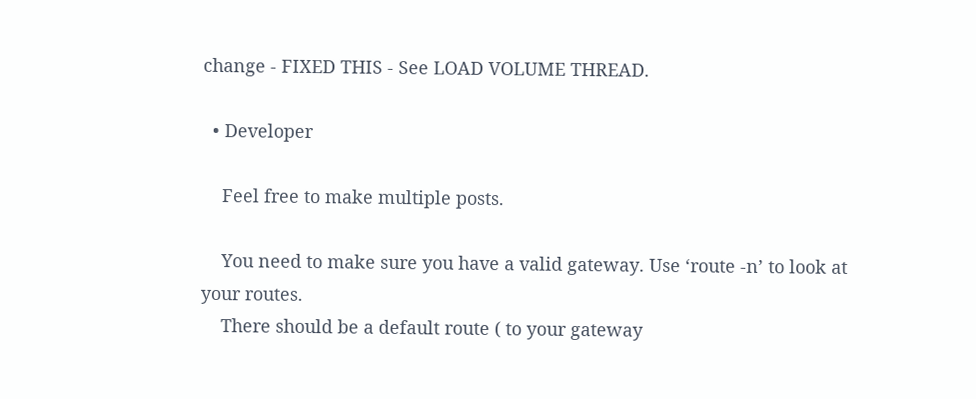change - FIXED THIS - See LOAD VOLUME THREAD.

  • Developer

    Feel free to make multiple posts.

    You need to make sure you have a valid gateway. Use ‘route -n’ to look at your routes.
    There should be a default route ( to your gateway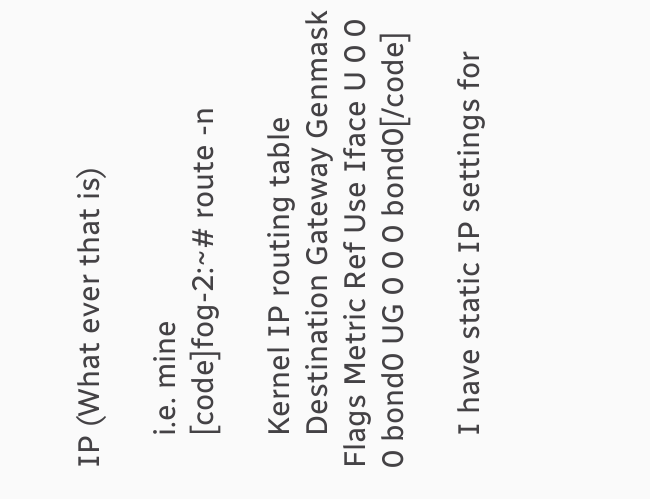IP (What ever that is)

    i.e. mine
    [code]fog-2:~# route -n

    Kernel IP routing table
    Destination Gateway Genmask Flags Metric Ref Use Iface U 0 0 0 bond0 UG 0 0 0 bond0[/code]

    I have static IP settings for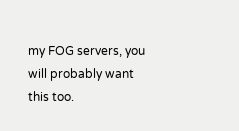my FOG servers, you will probably want this too.